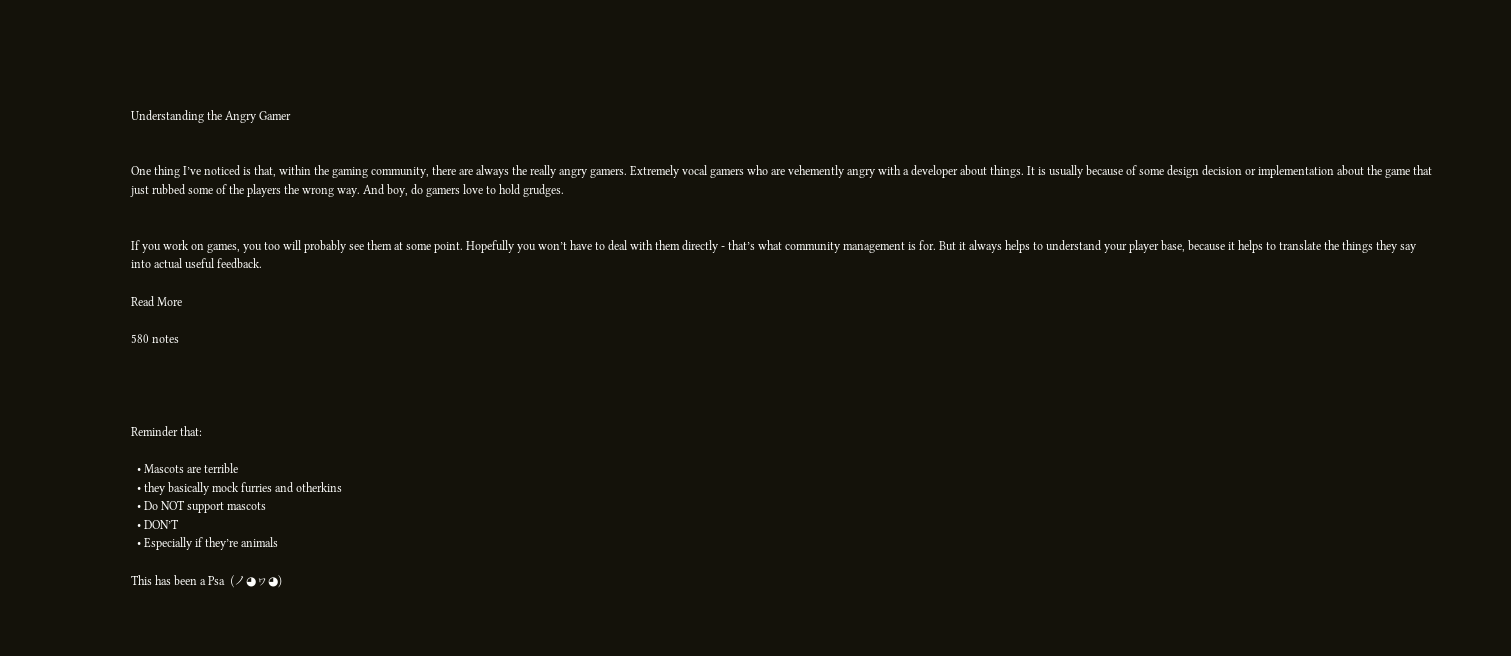Understanding the Angry Gamer


One thing I’ve noticed is that, within the gaming community, there are always the really angry gamers. Extremely vocal gamers who are vehemently angry with a developer about things. It is usually because of some design decision or implementation about the game that just rubbed some of the players the wrong way. And boy, do gamers love to hold grudges.


If you work on games, you too will probably see them at some point. Hopefully you won’t have to deal with them directly - that’s what community management is for. But it always helps to understand your player base, because it helps to translate the things they say into actual useful feedback.

Read More

580 notes




Reminder that:

  • Mascots are terrible
  • they basically mock furries and otherkins
  • Do NOT support mascots
  • DON’T
  • Especially if they’re animals

This has been a Psa  (ノ◕ヮ◕)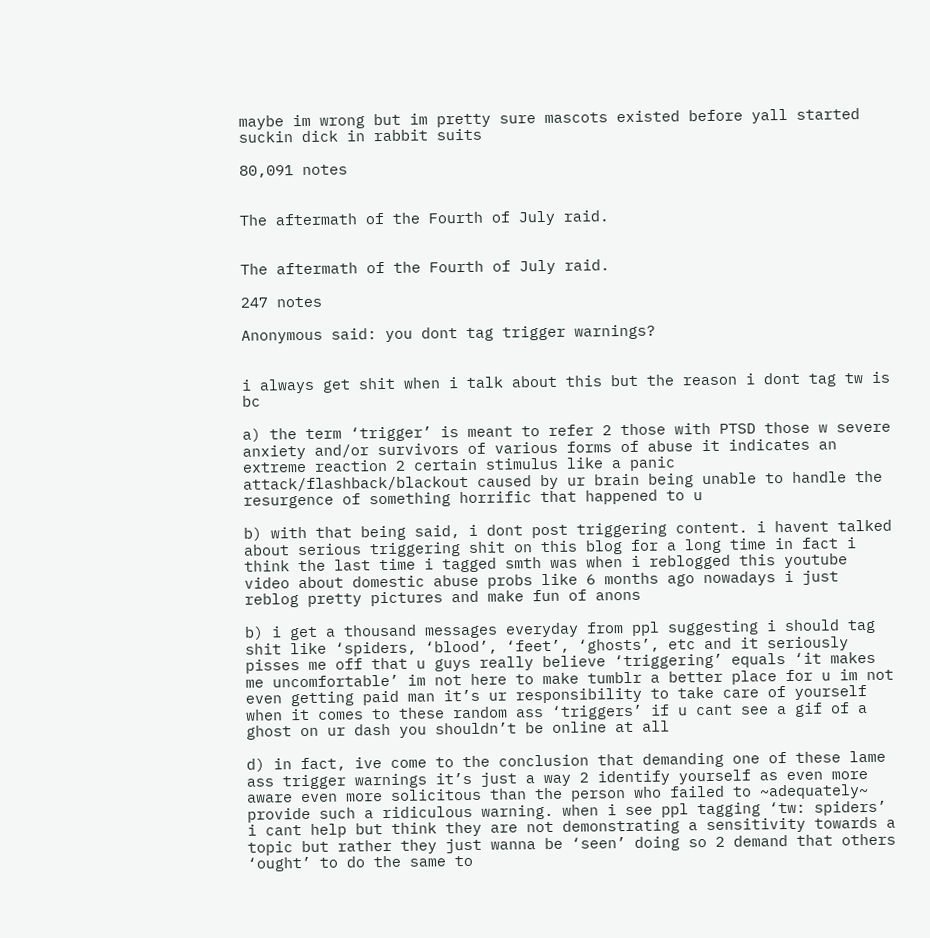maybe im wrong but im pretty sure mascots existed before yall started suckin dick in rabbit suits

80,091 notes


The aftermath of the Fourth of July raid.


The aftermath of the Fourth of July raid.

247 notes

Anonymous said: you dont tag trigger warnings?


i always get shit when i talk about this but the reason i dont tag tw is bc

a) the term ‘trigger’ is meant to refer 2 those with PTSD those w severe anxiety and/or survivors of various forms of abuse it indicates an extreme reaction 2 certain stimulus like a panic attack/flashback/blackout caused by ur brain being unable to handle the resurgence of something horrific that happened to u

b) with that being said, i dont post triggering content. i havent talked about serious triggering shit on this blog for a long time in fact i think the last time i tagged smth was when i reblogged this youtube video about domestic abuse probs like 6 months ago nowadays i just reblog pretty pictures and make fun of anons

b) i get a thousand messages everyday from ppl suggesting i should tag shit like ‘spiders, ‘blood’, ‘feet’, ‘ghosts’, etc and it seriously pisses me off that u guys really believe ‘triggering’ equals ‘it makes me uncomfortable’ im not here to make tumblr a better place for u im not even getting paid man it’s ur responsibility to take care of yourself when it comes to these random ass ‘triggers’ if u cant see a gif of a ghost on ur dash you shouldn’t be online at all

d) in fact, ive come to the conclusion that demanding one of these lame ass trigger warnings it’s just a way 2 identify yourself as even more aware even more solicitous than the person who failed to ~adequately~ provide such a ridiculous warning. when i see ppl tagging ‘tw: spiders’ i cant help but think they are not demonstrating a sensitivity towards a topic but rather they just wanna be ‘seen’ doing so 2 demand that others ‘ought’ to do the same to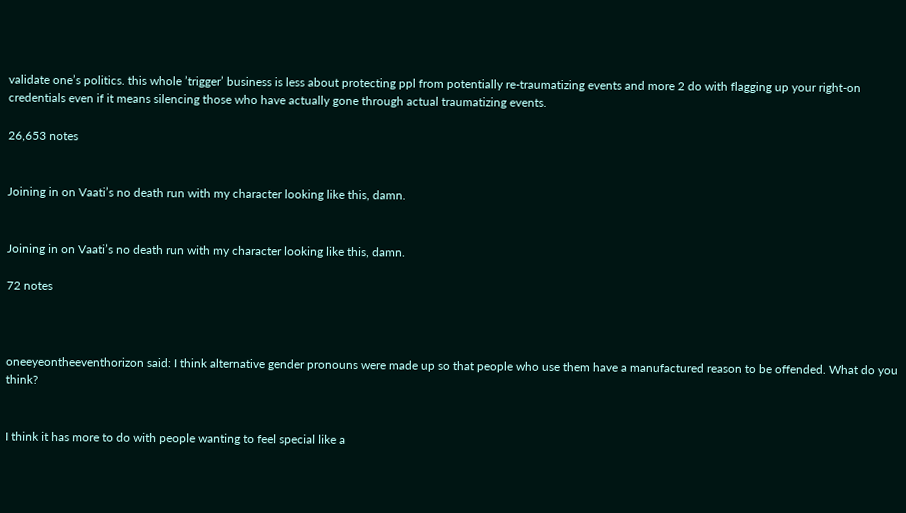validate one’s politics. this whole ’trigger’ business is less about protecting ppl from potentially re-traumatizing events and more 2 do with flagging up your right-on credentials even if it means silencing those who have actually gone through actual traumatizing events.

26,653 notes


Joining in on Vaati’s no death run with my character looking like this, damn.


Joining in on Vaati’s no death run with my character looking like this, damn.

72 notes



oneeyeontheeventhorizon said: I think alternative gender pronouns were made up so that people who use them have a manufactured reason to be offended. What do you think?


I think it has more to do with people wanting to feel special like a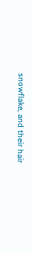snowflake, and their hair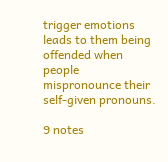trigger emotions leads to them being offended when people mispronounce their self-given pronouns.

9 notes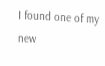I found one of my new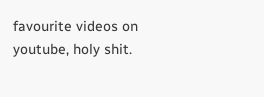favourite videos on youtube, holy shit.